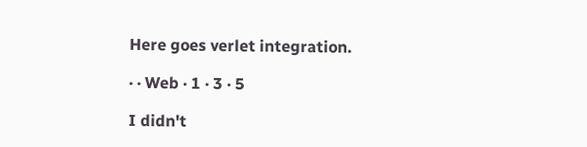Here goes verlet integration.

· · Web · 1 · 3 · 5

I didn't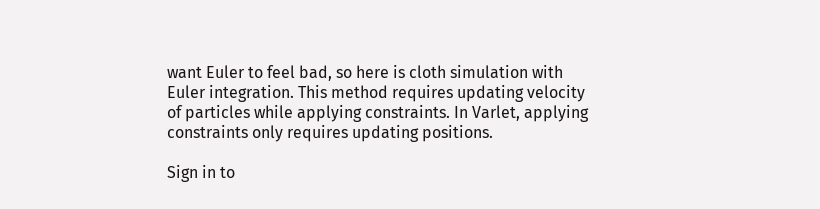want Euler to feel bad, so here is cloth simulation with Euler integration. This method requires updating velocity of particles while applying constraints. In Varlet, applying constraints only requires updating positions.

Sign in to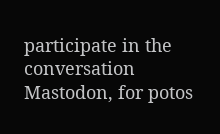participate in the conversation
Mastodon, for potos